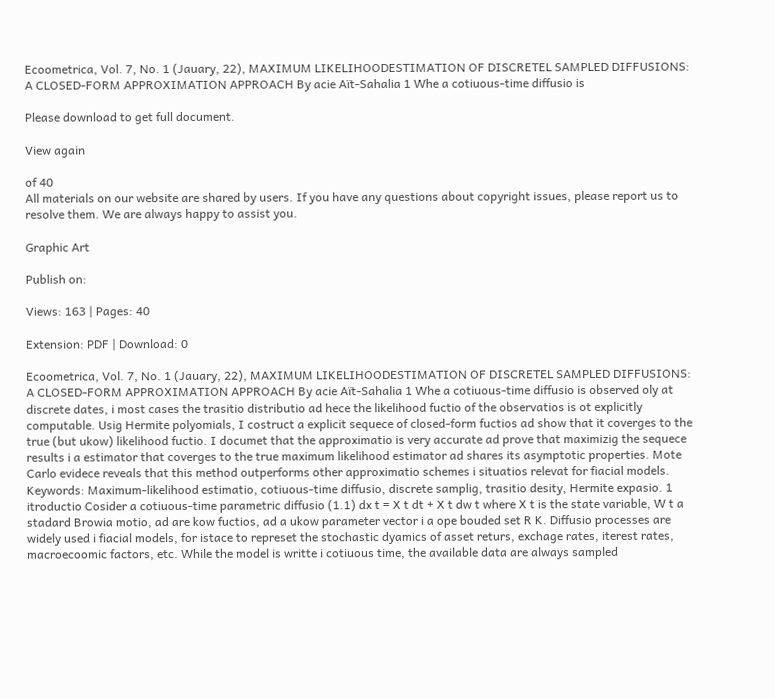Ecoometrica, Vol. 7, No. 1 (Jauary, 22), MAXIMUM LIKELIHOODESTIMATION OF DISCRETEL SAMPLED DIFFUSIONS: A CLOSED-FORM APPROXIMATION APPROACH By acie Aït-Sahalia 1 Whe a cotiuous-time diffusio is

Please download to get full document.

View again

of 40
All materials on our website are shared by users. If you have any questions about copyright issues, please report us to resolve them. We are always happy to assist you.

Graphic Art

Publish on:

Views: 163 | Pages: 40

Extension: PDF | Download: 0

Ecoometrica, Vol. 7, No. 1 (Jauary, 22), MAXIMUM LIKELIHOODESTIMATION OF DISCRETEL SAMPLED DIFFUSIONS: A CLOSED-FORM APPROXIMATION APPROACH By acie Aït-Sahalia 1 Whe a cotiuous-time diffusio is observed oly at discrete dates, i most cases the trasitio distributio ad hece the likelihood fuctio of the observatios is ot explicitly computable. Usig Hermite polyomials, I costruct a explicit sequece of closed-form fuctios ad show that it coverges to the true (but ukow) likelihood fuctio. I documet that the approximatio is very accurate ad prove that maximizig the sequece results i a estimator that coverges to the true maximum likelihood estimator ad shares its asymptotic properties. Mote Carlo evidece reveals that this method outperforms other approximatio schemes i situatios relevat for fiacial models. Keywords: Maximum-likelihood estimatio, cotiuous-time diffusio, discrete samplig, trasitio desity, Hermite expasio. 1 itroductio Cosider a cotiuous-time parametric diffusio (1.1) dx t = X t dt + X t dw t where X t is the state variable, W t a stadard Browia motio, ad are kow fuctios, ad a ukow parameter vector i a ope bouded set R K. Diffusio processes are widely used i fiacial models, for istace to represet the stochastic dyamics of asset returs, exchage rates, iterest rates, macroecoomic factors, etc. While the model is writte i cotiuous time, the available data are always sampled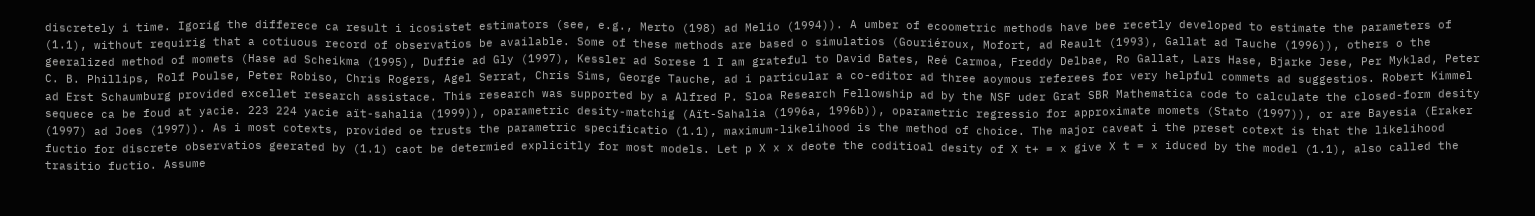discretely i time. Igorig the differece ca result i icosistet estimators (see, e.g., Merto (198) ad Melio (1994)). A umber of ecoometric methods have bee recetly developed to estimate the parameters of (1.1), without requirig that a cotiuous record of observatios be available. Some of these methods are based o simulatios (Gouriéroux, Mofort, ad Reault (1993), Gallat ad Tauche (1996)), others o the geeralized method of momets (Hase ad Scheikma (1995), Duffie ad Gly (1997), Kessler ad Sorese 1 I am grateful to David Bates, Reé Carmoa, Freddy Delbae, Ro Gallat, Lars Hase, Bjarke Jese, Per Myklad, Peter C. B. Phillips, Rolf Poulse, Peter Robiso, Chris Rogers, Agel Serrat, Chris Sims, George Tauche, ad i particular a co-editor ad three aoymous referees for very helpful commets ad suggestios. Robert Kimmel ad Erst Schaumburg provided excellet research assistace. This research was supported by a Alfred P. Sloa Research Fellowship ad by the NSF uder Grat SBR Mathematica code to calculate the closed-form desity sequece ca be foud at yacie. 223 224 yacie aït-sahalia (1999)), oparametric desity-matchig (Aït-Sahalia (1996a, 1996b)), oparametric regressio for approximate momets (Stato (1997)), or are Bayesia (Eraker (1997) ad Joes (1997)). As i most cotexts, provided oe trusts the parametric specificatio (1.1), maximum-likelihood is the method of choice. The major caveat i the preset cotext is that the likelihood fuctio for discrete observatios geerated by (1.1) caot be determied explicitly for most models. Let p X x x deote the coditioal desity of X t+ = x give X t = x iduced by the model (1.1), also called the trasitio fuctio. Assume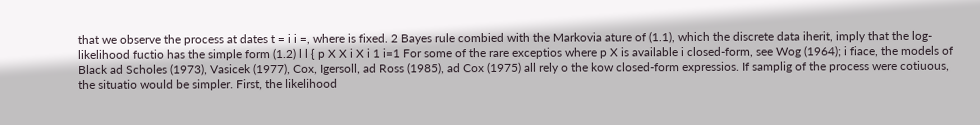that we observe the process at dates t = i i =, where is fixed. 2 Bayes rule combied with the Markovia ature of (1.1), which the discrete data iherit, imply that the log-likelihood fuctio has the simple form (1.2) l l { p X X i X i 1 i=1 For some of the rare exceptios where p X is available i closed-form, see Wog (1964); i fiace, the models of Black ad Scholes (1973), Vasicek (1977), Cox, Igersoll, ad Ross (1985), ad Cox (1975) all rely o the kow closed-form expressios. If samplig of the process were cotiuous, the situatio would be simpler. First, the likelihood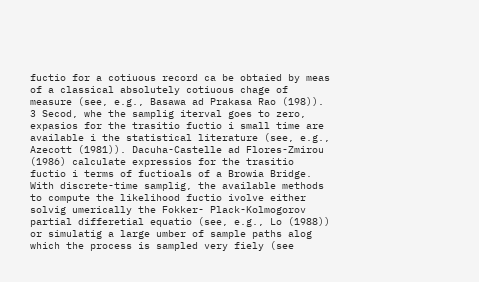fuctio for a cotiuous record ca be obtaied by meas of a classical absolutely cotiuous chage of measure (see, e.g., Basawa ad Prakasa Rao (198)). 3 Secod, whe the samplig iterval goes to zero, expasios for the trasitio fuctio i small time are available i the statistical literature (see, e.g., Azecott (1981)). Dacuha-Castelle ad Flores-Zmirou (1986) calculate expressios for the trasitio fuctio i terms of fuctioals of a Browia Bridge. With discrete-time samplig, the available methods to compute the likelihood fuctio ivolve either solvig umerically the Fokker- Plack-Kolmogorov partial differetial equatio (see, e.g., Lo (1988)) or simulatig a large umber of sample paths alog which the process is sampled very fiely (see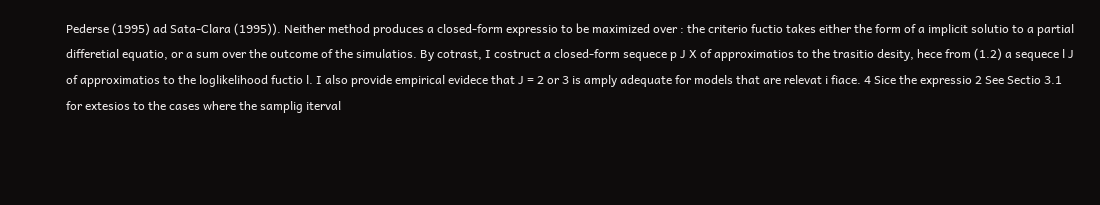Pederse (1995) ad Sata-Clara (1995)). Neither method produces a closed-form expressio to be maximized over : the criterio fuctio takes either the form of a implicit solutio to a partial differetial equatio, or a sum over the outcome of the simulatios. By cotrast, I costruct a closed-form sequece p J X of approximatios to the trasitio desity, hece from (1.2) a sequece l J of approximatios to the loglikelihood fuctio l. I also provide empirical evidece that J = 2 or 3 is amply adequate for models that are relevat i fiace. 4 Sice the expressio 2 See Sectio 3.1 for extesios to the cases where the samplig iterval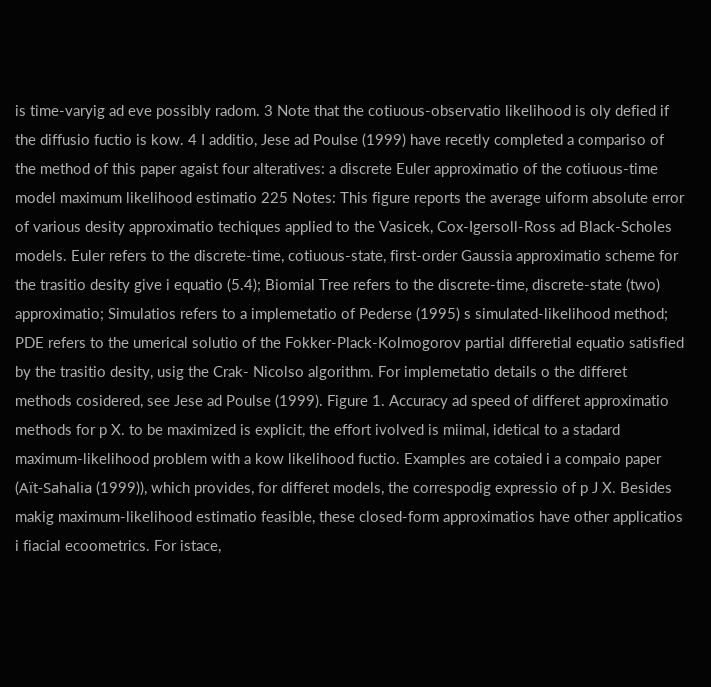is time-varyig ad eve possibly radom. 3 Note that the cotiuous-observatio likelihood is oly defied if the diffusio fuctio is kow. 4 I additio, Jese ad Poulse (1999) have recetly completed a compariso of the method of this paper agaist four alteratives: a discrete Euler approximatio of the cotiuous-time model maximum likelihood estimatio 225 Notes: This figure reports the average uiform absolute error of various desity approximatio techiques applied to the Vasicek, Cox-Igersoll-Ross ad Black-Scholes models. Euler refers to the discrete-time, cotiuous-state, first-order Gaussia approximatio scheme for the trasitio desity give i equatio (5.4); Biomial Tree refers to the discrete-time, discrete-state (two) approximatio; Simulatios refers to a implemetatio of Pederse (1995) s simulated-likelihood method; PDE refers to the umerical solutio of the Fokker-Plack-Kolmogorov partial differetial equatio satisfied by the trasitio desity, usig the Crak- Nicolso algorithm. For implemetatio details o the differet methods cosidered, see Jese ad Poulse (1999). Figure 1. Accuracy ad speed of differet approximatio methods for p X. to be maximized is explicit, the effort ivolved is miimal, idetical to a stadard maximum-likelihood problem with a kow likelihood fuctio. Examples are cotaied i a compaio paper (Aït-Sahalia (1999)), which provides, for differet models, the correspodig expressio of p J X. Besides makig maximum-likelihood estimatio feasible, these closed-form approximatios have other applicatios i fiacial ecoometrics. For istace,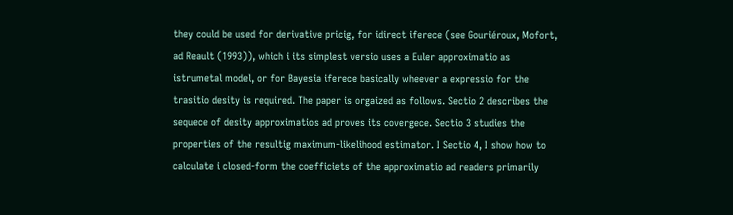they could be used for derivative pricig, for idirect iferece (see Gouriéroux, Mofort, ad Reault (1993)), which i its simplest versio uses a Euler approximatio as istrumetal model, or for Bayesia iferece basically wheever a expressio for the trasitio desity is required. The paper is orgaized as follows. Sectio 2 describes the sequece of desity approximatios ad proves its covergece. Sectio 3 studies the properties of the resultig maximum-likelihood estimator. I Sectio 4, I show how to calculate i closed-form the coefficiets of the approximatio ad readers primarily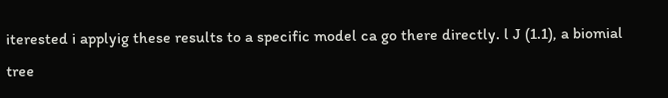iterested i applyig these results to a specific model ca go there directly. l J (1.1), a biomial tree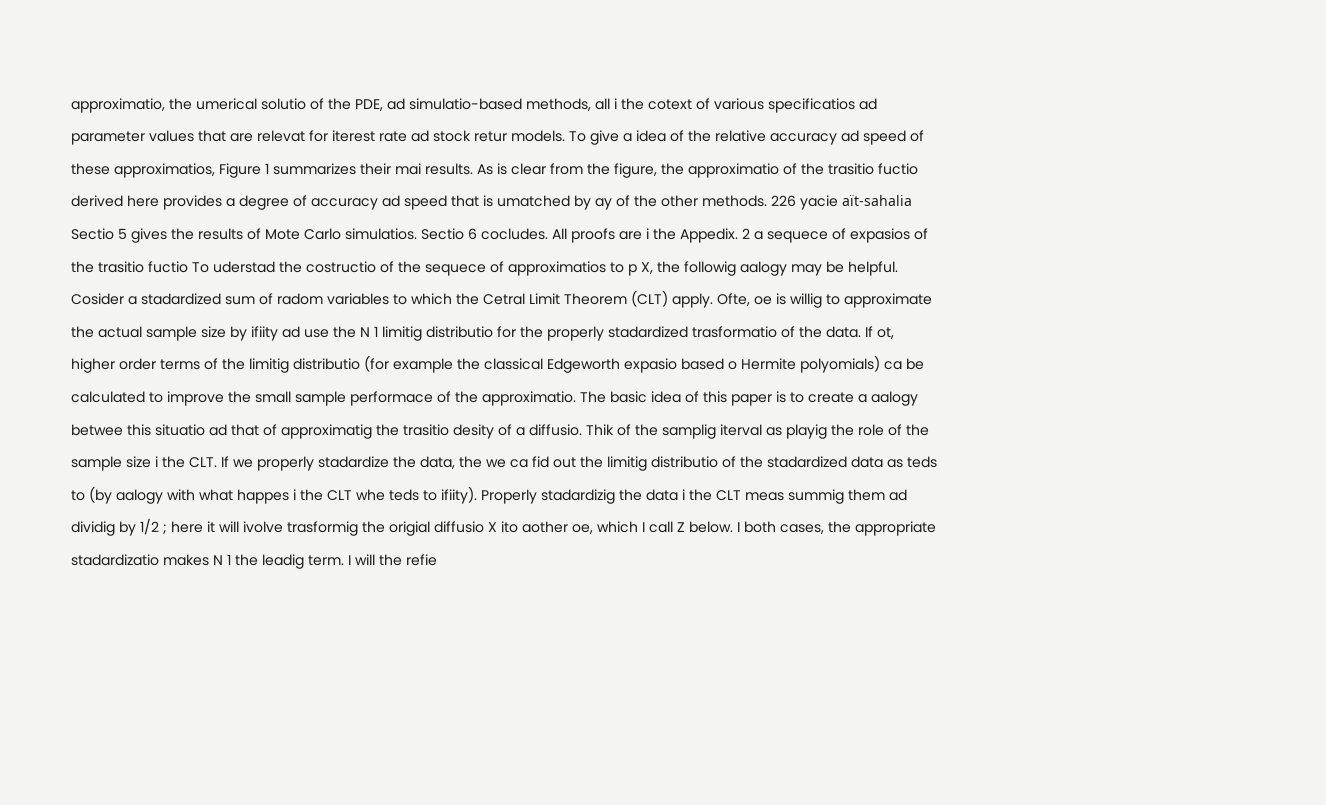approximatio, the umerical solutio of the PDE, ad simulatio-based methods, all i the cotext of various specificatios ad parameter values that are relevat for iterest rate ad stock retur models. To give a idea of the relative accuracy ad speed of these approximatios, Figure 1 summarizes their mai results. As is clear from the figure, the approximatio of the trasitio fuctio derived here provides a degree of accuracy ad speed that is umatched by ay of the other methods. 226 yacie aït-sahalia Sectio 5 gives the results of Mote Carlo simulatios. Sectio 6 cocludes. All proofs are i the Appedix. 2 a sequece of expasios of the trasitio fuctio To uderstad the costructio of the sequece of approximatios to p X, the followig aalogy may be helpful. Cosider a stadardized sum of radom variables to which the Cetral Limit Theorem (CLT) apply. Ofte, oe is willig to approximate the actual sample size by ifiity ad use the N 1 limitig distributio for the properly stadardized trasformatio of the data. If ot, higher order terms of the limitig distributio (for example the classical Edgeworth expasio based o Hermite polyomials) ca be calculated to improve the small sample performace of the approximatio. The basic idea of this paper is to create a aalogy betwee this situatio ad that of approximatig the trasitio desity of a diffusio. Thik of the samplig iterval as playig the role of the sample size i the CLT. If we properly stadardize the data, the we ca fid out the limitig distributio of the stadardized data as teds to (by aalogy with what happes i the CLT whe teds to ifiity). Properly stadardizig the data i the CLT meas summig them ad dividig by 1/2 ; here it will ivolve trasformig the origial diffusio X ito aother oe, which I call Z below. I both cases, the appropriate stadardizatio makes N 1 the leadig term. I will the refie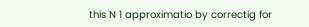this N 1 approximatio by correctig for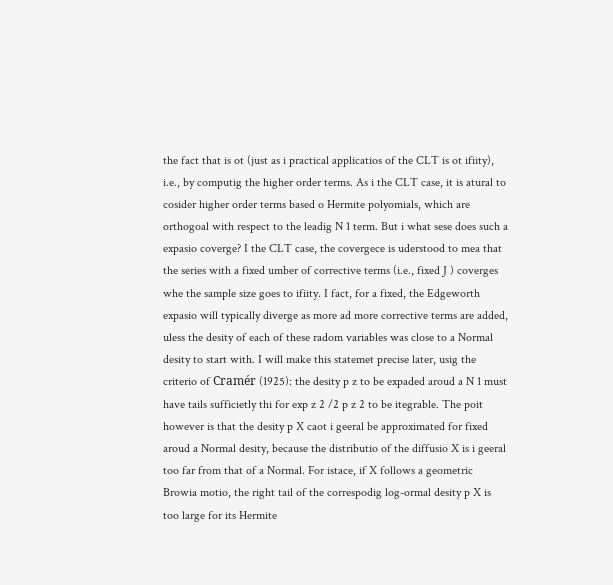the fact that is ot (just as i practical applicatios of the CLT is ot ifiity), i.e., by computig the higher order terms. As i the CLT case, it is atural to cosider higher order terms based o Hermite polyomials, which are orthogoal with respect to the leadig N 1 term. But i what sese does such a expasio coverge? I the CLT case, the covergece is uderstood to mea that the series with a fixed umber of corrective terms (i.e., fixed J ) coverges whe the sample size goes to ifiity. I fact, for a fixed, the Edgeworth expasio will typically diverge as more ad more corrective terms are added, uless the desity of each of these radom variables was close to a Normal desity to start with. I will make this statemet precise later, usig the criterio of Cramér (1925): the desity p z to be expaded aroud a N 1 must have tails sufficietly thi for exp z 2 /2 p z 2 to be itegrable. The poit however is that the desity p X caot i geeral be approximated for fixed aroud a Normal desity, because the distributio of the diffusio X is i geeral too far from that of a Normal. For istace, if X follows a geometric Browia motio, the right tail of the correspodig log-ormal desity p X is too large for its Hermite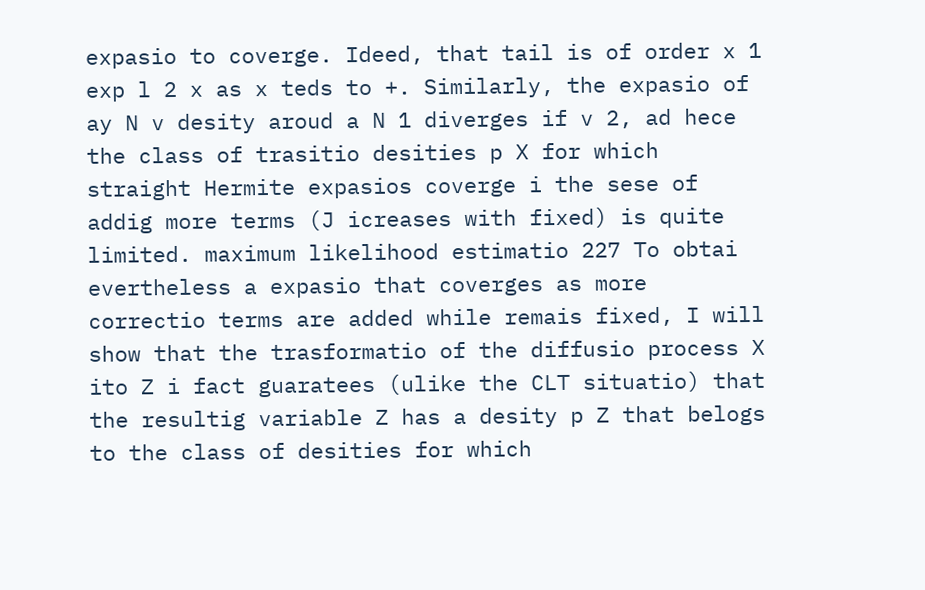expasio to coverge. Ideed, that tail is of order x 1 exp l 2 x as x teds to +. Similarly, the expasio of ay N v desity aroud a N 1 diverges if v 2, ad hece the class of trasitio desities p X for which straight Hermite expasios coverge i the sese of addig more terms (J icreases with fixed) is quite limited. maximum likelihood estimatio 227 To obtai evertheless a expasio that coverges as more correctio terms are added while remais fixed, I will show that the trasformatio of the diffusio process X ito Z i fact guaratees (ulike the CLT situatio) that the resultig variable Z has a desity p Z that belogs to the class of desities for which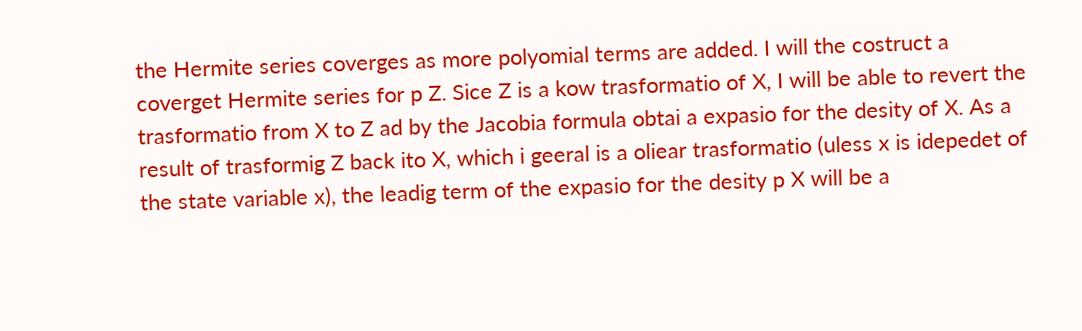the Hermite series coverges as more polyomial terms are added. I will the costruct a coverget Hermite series for p Z. Sice Z is a kow trasformatio of X, I will be able to revert the trasformatio from X to Z ad by the Jacobia formula obtai a expasio for the desity of X. As a result of trasformig Z back ito X, which i geeral is a oliear trasformatio (uless x is idepedet of the state variable x), the leadig term of the expasio for the desity p X will be a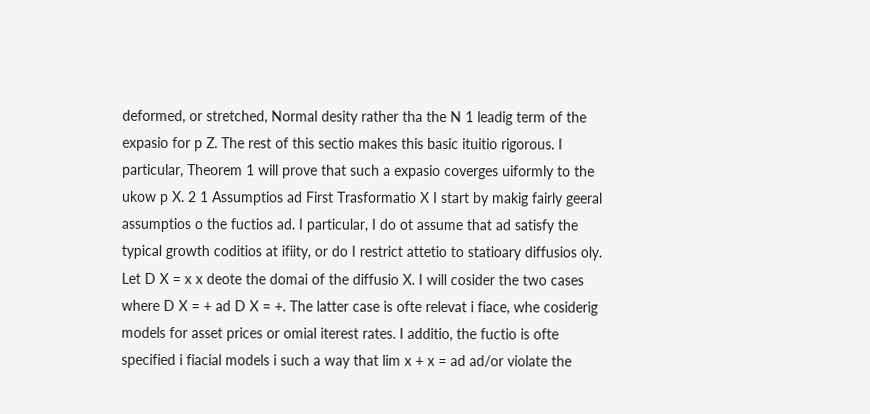deformed, or stretched, Normal desity rather tha the N 1 leadig term of the expasio for p Z. The rest of this sectio makes this basic ituitio rigorous. I particular, Theorem 1 will prove that such a expasio coverges uiformly to the ukow p X. 2 1 Assumptios ad First Trasformatio X I start by makig fairly geeral assumptios o the fuctios ad. I particular, I do ot assume that ad satisfy the typical growth coditios at ifiity, or do I restrict attetio to statioary diffusios oly. Let D X = x x deote the domai of the diffusio X. I will cosider the two cases where D X = + ad D X = +. The latter case is ofte relevat i fiace, whe cosiderig models for asset prices or omial iterest rates. I additio, the fuctio is ofte specified i fiacial models i such a way that lim x + x = ad ad/or violate the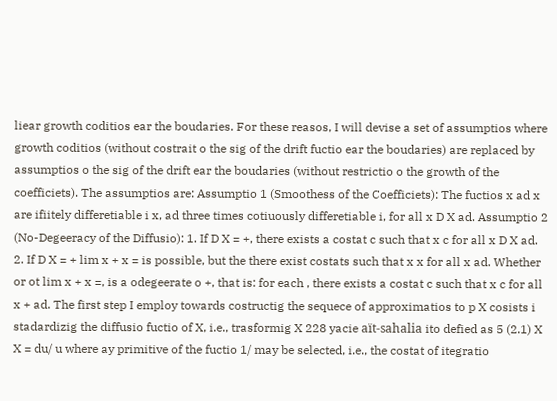liear growth coditios ear the boudaries. For these reasos, I will devise a set of assumptios where growth coditios (without costrait o the sig of the drift fuctio ear the boudaries) are replaced by assumptios o the sig of the drift ear the boudaries (without restrictio o the growth of the coefficiets). The assumptios are: Assumptio 1 (Smoothess of the Coefficiets): The fuctios x ad x are ifiitely differetiable i x, ad three times cotiuously differetiable i, for all x D X ad. Assumptio 2 (No-Degeeracy of the Diffusio): 1. If D X = +, there exists a costat c such that x c for all x D X ad. 2. If D X = + lim x + x = is possible, but the there exist costats such that x x for all x ad. Whether or ot lim x + x =, is a odegeerate o +, that is: for each , there exists a costat c such that x c for all x + ad. The first step I employ towards costructig the sequece of approximatios to p X cosists i stadardizig the diffusio fuctio of X, i.e., trasformig X 228 yacie aït-sahalia ito defied as 5 (2.1) X X = du/ u where ay primitive of the fuctio 1/ may be selected, i.e., the costat of itegratio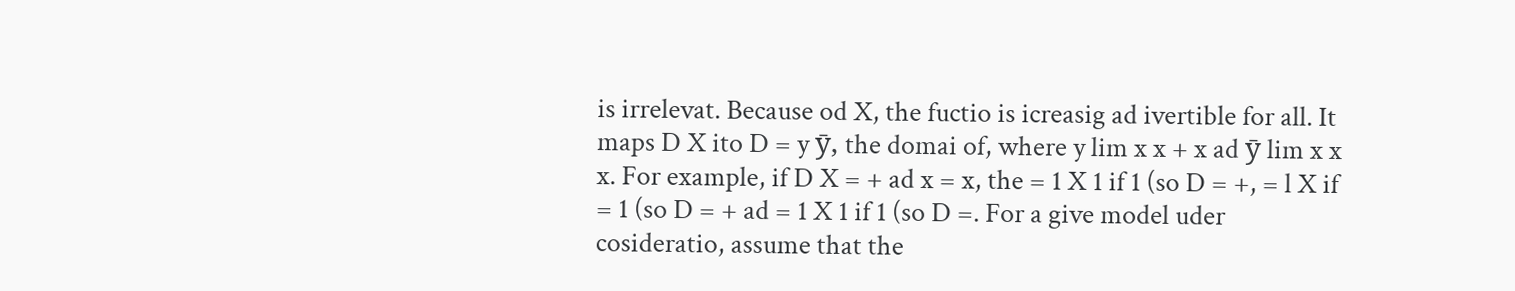is irrelevat. Because od X, the fuctio is icreasig ad ivertible for all. It maps D X ito D = y ȳ, the domai of, where y lim x x + x ad ȳ lim x x x. For example, if D X = + ad x = x, the = 1 X 1 if 1 (so D = +, = l X if = 1 (so D = + ad = 1 X 1 if 1 (so D =. For a give model uder cosideratio, assume that the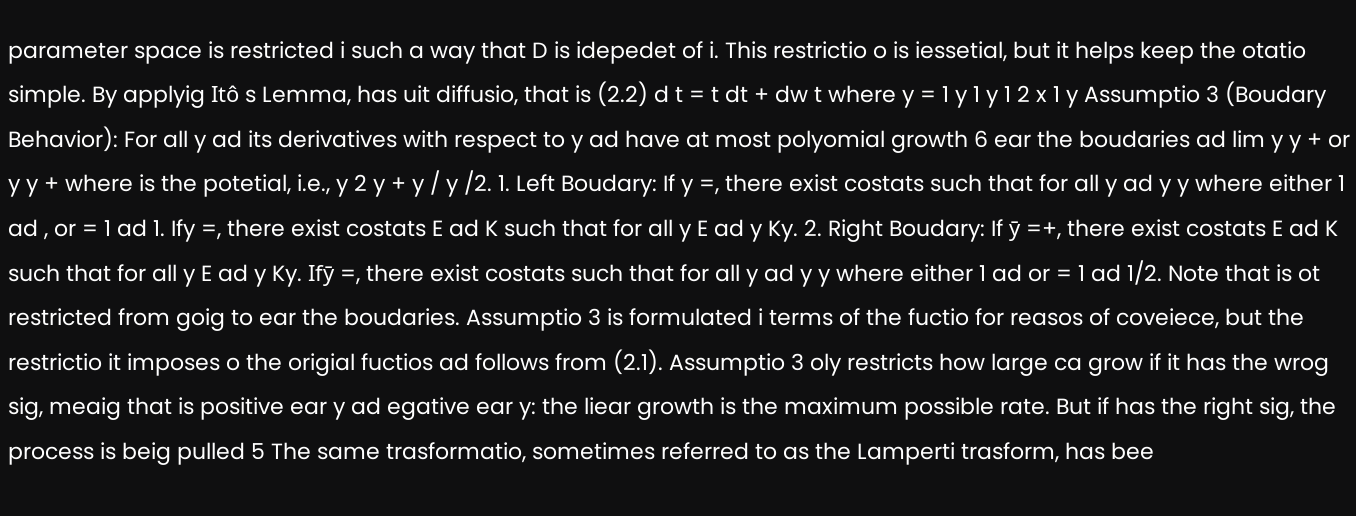parameter space is restricted i such a way that D is idepedet of i. This restrictio o is iessetial, but it helps keep the otatio simple. By applyig Itô s Lemma, has uit diffusio, that is (2.2) d t = t dt + dw t where y = 1 y 1 y 1 2 x 1 y Assumptio 3 (Boudary Behavior): For all y ad its derivatives with respect to y ad have at most polyomial growth 6 ear the boudaries ad lim y y + or y y + where is the potetial, i.e., y 2 y + y / y /2. 1. Left Boudary: If y =, there exist costats such that for all y ad y y where either 1 ad , or = 1 ad 1. Ify =, there exist costats E ad K such that for all y E ad y Ky. 2. Right Boudary: If ȳ =+, there exist costats E ad K such that for all y E ad y Ky. Ifȳ =, there exist costats such that for all y ad y y where either 1 ad or = 1 ad 1/2. Note that is ot restricted from goig to ear the boudaries. Assumptio 3 is formulated i terms of the fuctio for reasos of coveiece, but the restrictio it imposes o the origial fuctios ad follows from (2.1). Assumptio 3 oly restricts how large ca grow if it has the wrog sig, meaig that is positive ear y ad egative ear y: the liear growth is the maximum possible rate. But if has the right sig, the process is beig pulled 5 The same trasformatio, sometimes referred to as the Lamperti trasform, has bee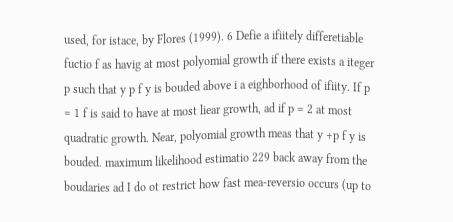used, for istace, by Flores (1999). 6 Defie a ifiitely differetiable fuctio f as havig at most polyomial growth if there exists a iteger p such that y p f y is bouded above i a eighborhood of ifiity. If p = 1 f is said to have at most liear growth, ad if p = 2 at most quadratic growth. Near, polyomial growth meas that y +p f y is bouded. maximum likelihood estimatio 229 back away from the boudaries ad I do ot restrict how fast mea-reversio occurs (up to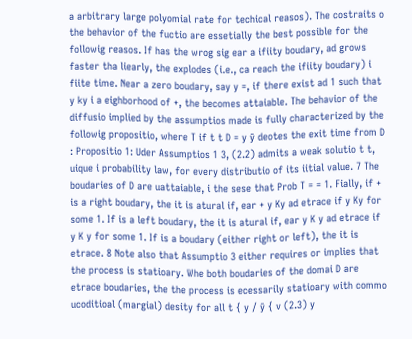a arbitrary large polyomial rate for techical reasos). The costraits o the behavior of the fuctio are essetially the best possible for the followig reasos. If has the wrog sig ear a ifiity boudary, ad grows faster tha liearly, the explodes (i.e., ca reach the ifiity boudary) i fiite time. Near a zero boudary, say y =, if there exist ad 1 such that y ky i a eighborhood of +, the becomes attaiable. The behavior of the diffusio implied by the assumptios made is fully characterized by the followig propositio, where T if t t D = y ȳ deotes the exit time from D : Propositio 1: Uder Assumptios 1 3, (2.2) admits a weak solutio t t, uique i probability law, for every distributio of its iitial value. 7 The boudaries of D are uattaiable, i the sese that Prob T = = 1. Fially, if + is a right boudary, the it is atural if, ear + y Ky ad etrace if y Ky for some 1. If is a left boudary, the it is atural if, ear y K y ad etrace if y K y for some 1. If is a boudary (either right or left), the it is etrace. 8 Note also that Assumptio 3 either requires or implies that the process is statioary. Whe both boudaries of the domai D are etrace boudaries, the the process is ecessarily statioary with commo ucoditioal (margial) desity for all t { y / ȳ { v (2.3) y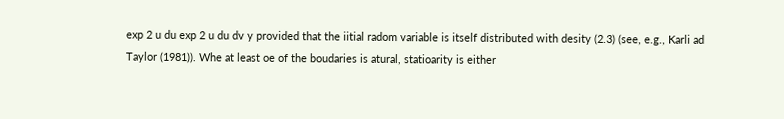exp 2 u du exp 2 u du dv y provided that the iitial radom variable is itself distributed with desity (2.3) (see, e.g., Karli ad Taylor (1981)). Whe at least oe of the boudaries is atural, statioarity is either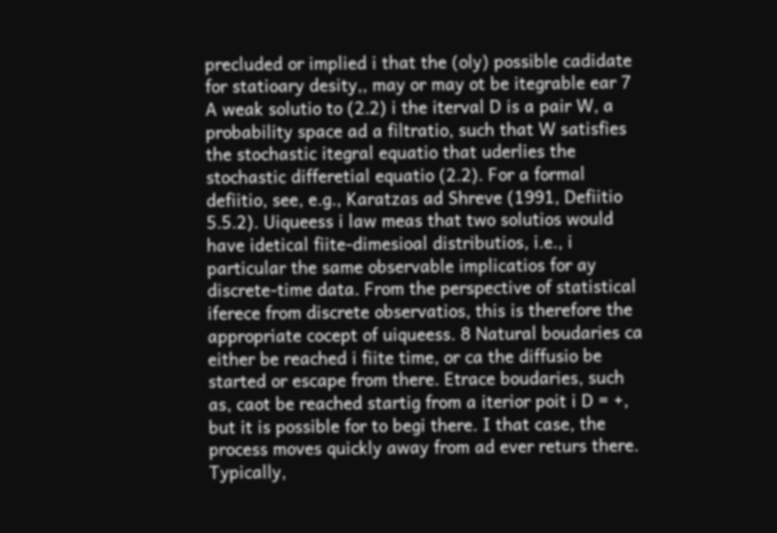precluded or implied i that the (oly) possible cadidate for statioary desity,, may or may ot be itegrable ear 7 A weak solutio to (2.2) i the iterval D is a pair W, a probability space ad a filtratio, such that W satisfies the stochastic itegral equatio that uderlies the stochastic differetial equatio (2.2). For a formal defiitio, see, e.g., Karatzas ad Shreve (1991, Defiitio 5.5.2). Uiqueess i law meas that two solutios would have idetical fiite-dimesioal distributios, i.e., i particular the same observable implicatios for ay discrete-time data. From the perspective of statistical iferece from discrete observatios, this is therefore the appropriate cocept of uiqueess. 8 Natural boudaries ca either be reached i fiite time, or ca the diffusio be started or escape from there. Etrace boudaries, such as, caot be reached startig from a iterior poit i D = +, but it is possible for to begi there. I that case, the process moves quickly away from ad ever returs there. Typically,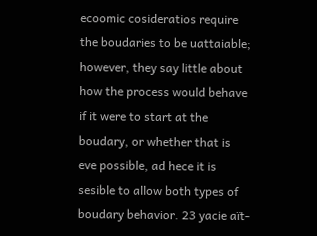ecoomic cosideratios require the boudaries to be uattaiable; however, they say little about how the process would behave if it were to start at the boudary, or whether that is eve possible, ad hece it is sesible to allow both types of boudary behavior. 23 yacie aït-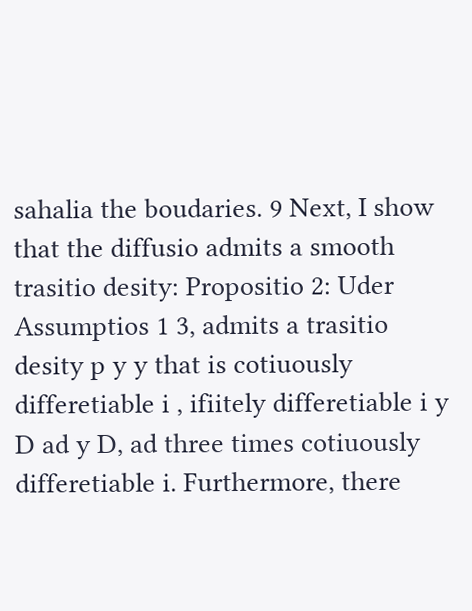sahalia the boudaries. 9 Next, I show that the diffusio admits a smooth trasitio desity: Propositio 2: Uder Assumptios 1 3, admits a trasitio desity p y y that is cotiuously differetiable i , ifiitely differetiable i y D ad y D, ad three times cotiuously differetiable i. Furthermore, there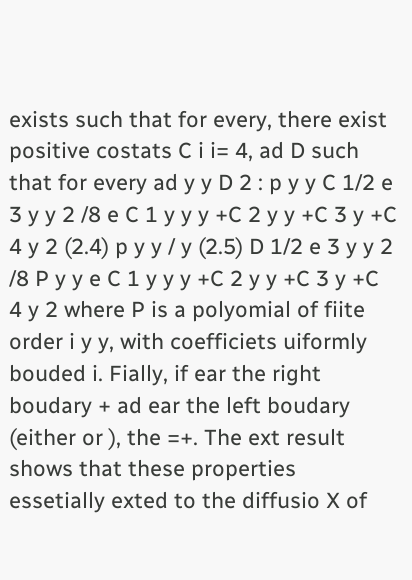exists such that for every, there exist positive costats C i i= 4, ad D such that for every ad y y D 2 : p y y C 1/2 e 3 y y 2 /8 e C 1 y y y +C 2 y y +C 3 y +C 4 y 2 (2.4) p y y / y (2.5) D 1/2 e 3 y y 2 /8 P y y e C 1 y y y +C 2 y y +C 3 y +C 4 y 2 where P is a polyomial of fiite order i y y, with coefficiets uiformly bouded i. Fially, if ear the right boudary + ad ear the left boudary (either or ), the =+. The ext result shows that these properties essetially exted to the diffusio X of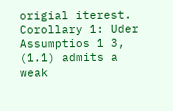origial iterest. Corollary 1: Uder Assumptios 1 3, (1.1) admits a weak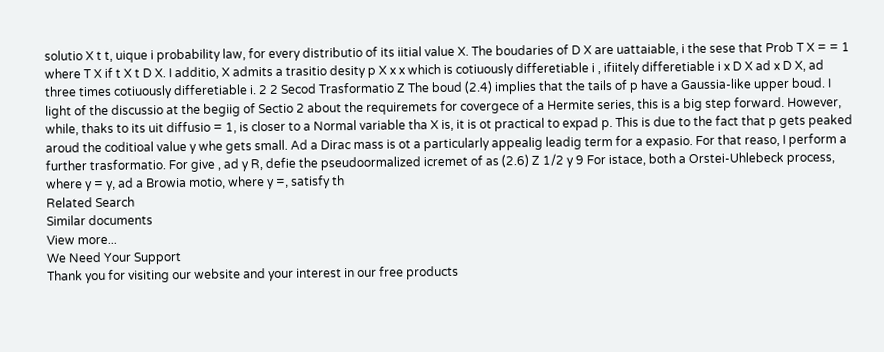solutio X t t, uique i probability law, for every distributio of its iitial value X. The boudaries of D X are uattaiable, i the sese that Prob T X = = 1 where T X if t X t D X. I additio, X admits a trasitio desity p X x x which is cotiuously differetiable i , ifiitely differetiable i x D X ad x D X, ad three times cotiuously differetiable i. 2 2 Secod Trasformatio Z The boud (2.4) implies that the tails of p have a Gaussia-like upper boud. I light of the discussio at the begiig of Sectio 2 about the requiremets for covergece of a Hermite series, this is a big step forward. However, while, thaks to its uit diffusio = 1, is closer to a Normal variable tha X is, it is ot practical to expad p. This is due to the fact that p gets peaked aroud the coditioal value y whe gets small. Ad a Dirac mass is ot a particularly appealig leadig term for a expasio. For that reaso, I perform a further trasformatio. For give , ad y R, defie the pseudoormalized icremet of as (2.6) Z 1/2 y 9 For istace, both a Orstei-Uhlebeck process, where y = y, ad a Browia motio, where y =, satisfy th
Related Search
Similar documents
View more...
We Need Your Support
Thank you for visiting our website and your interest in our free products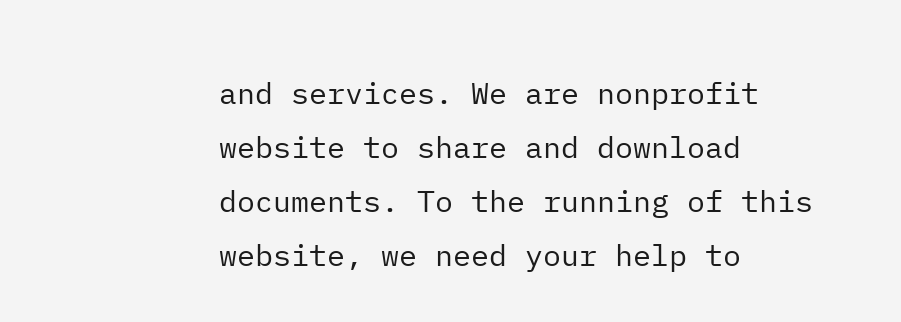and services. We are nonprofit website to share and download documents. To the running of this website, we need your help to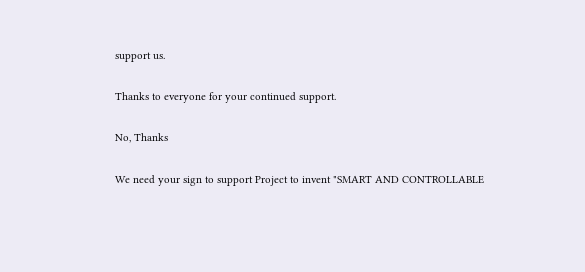support us.

Thanks to everyone for your continued support.

No, Thanks

We need your sign to support Project to invent "SMART AND CONTROLLABLE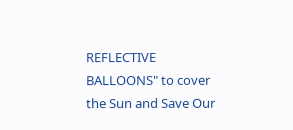REFLECTIVE BALLOONS" to cover the Sun and Save Our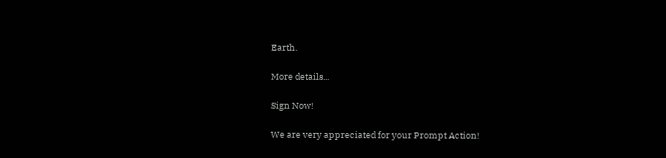Earth.

More details...

Sign Now!

We are very appreciated for your Prompt Action!